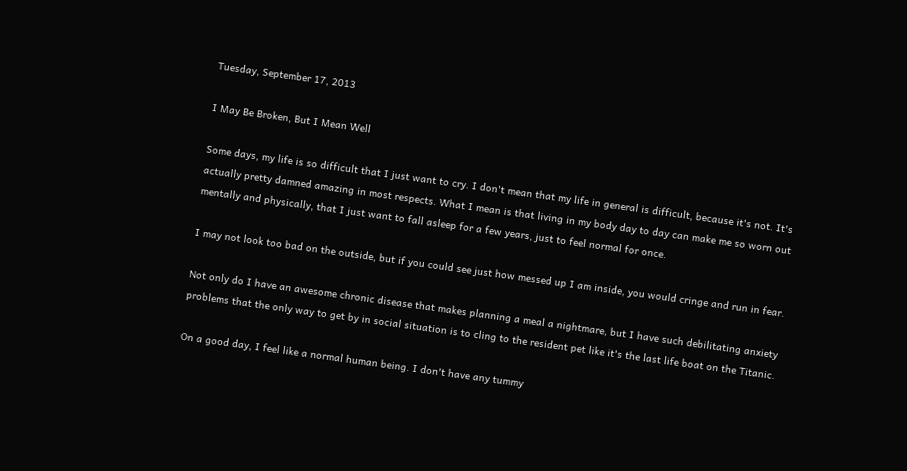Tuesday, September 17, 2013

I May Be Broken, But I Mean Well

Some days, my life is so difficult that I just want to cry. I don't mean that my life in general is difficult, because it's not. It's actually pretty damned amazing in most respects. What I mean is that living in my body day to day can make me so worn out mentally and physically, that I just want to fall asleep for a few years, just to feel normal for once.

I may not look too bad on the outside, but if you could see just how messed up I am inside, you would cringe and run in fear.

Not only do I have an awesome chronic disease that makes planning a meal a nightmare, but I have such debilitating anxiety problems that the only way to get by in social situation is to cling to the resident pet like it's the last life boat on the Titanic.

On a good day, I feel like a normal human being. I don't have any tummy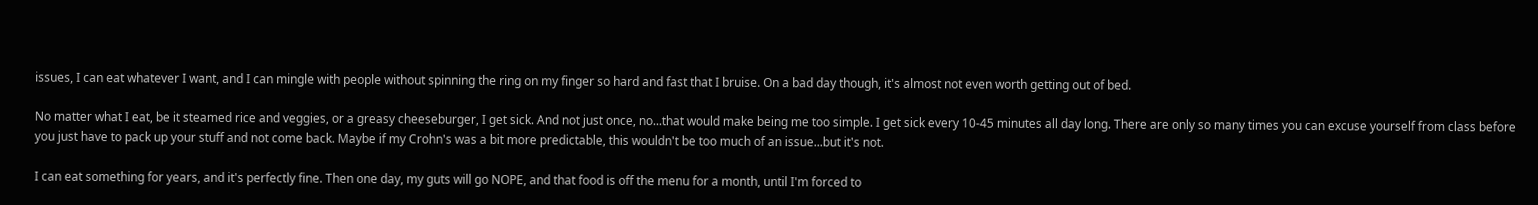issues, I can eat whatever I want, and I can mingle with people without spinning the ring on my finger so hard and fast that I bruise. On a bad day though, it's almost not even worth getting out of bed.

No matter what I eat, be it steamed rice and veggies, or a greasy cheeseburger, I get sick. And not just once, no...that would make being me too simple. I get sick every 10-45 minutes all day long. There are only so many times you can excuse yourself from class before you just have to pack up your stuff and not come back. Maybe if my Crohn's was a bit more predictable, this wouldn't be too much of an issue...but it's not.

I can eat something for years, and it's perfectly fine. Then one day, my guts will go NOPE, and that food is off the menu for a month, until I'm forced to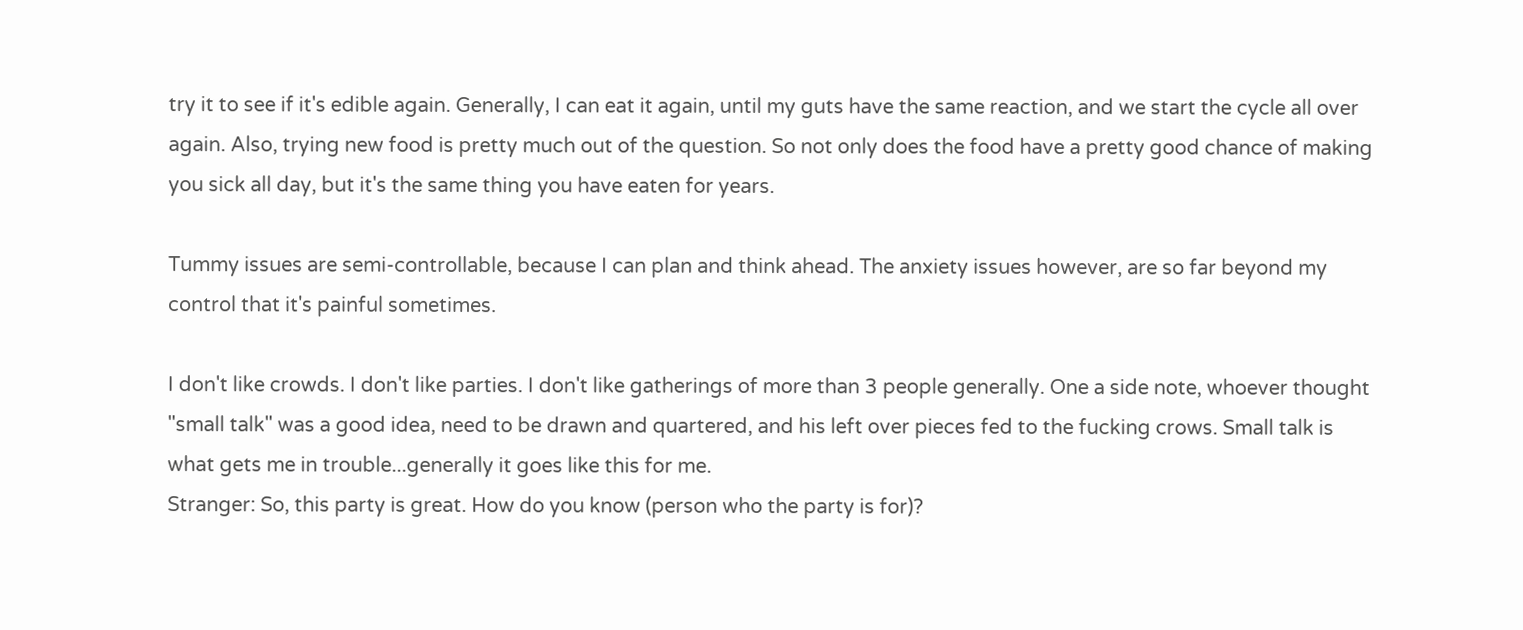try it to see if it's edible again. Generally, I can eat it again, until my guts have the same reaction, and we start the cycle all over again. Also, trying new food is pretty much out of the question. So not only does the food have a pretty good chance of making you sick all day, but it's the same thing you have eaten for years.

Tummy issues are semi-controllable, because I can plan and think ahead. The anxiety issues however, are so far beyond my control that it's painful sometimes.

I don't like crowds. I don't like parties. I don't like gatherings of more than 3 people generally. One a side note, whoever thought "small talk" was a good idea, need to be drawn and quartered, and his left over pieces fed to the fucking crows. Small talk is what gets me in trouble...generally it goes like this for me.
Stranger: So, this party is great. How do you know (person who the party is for)?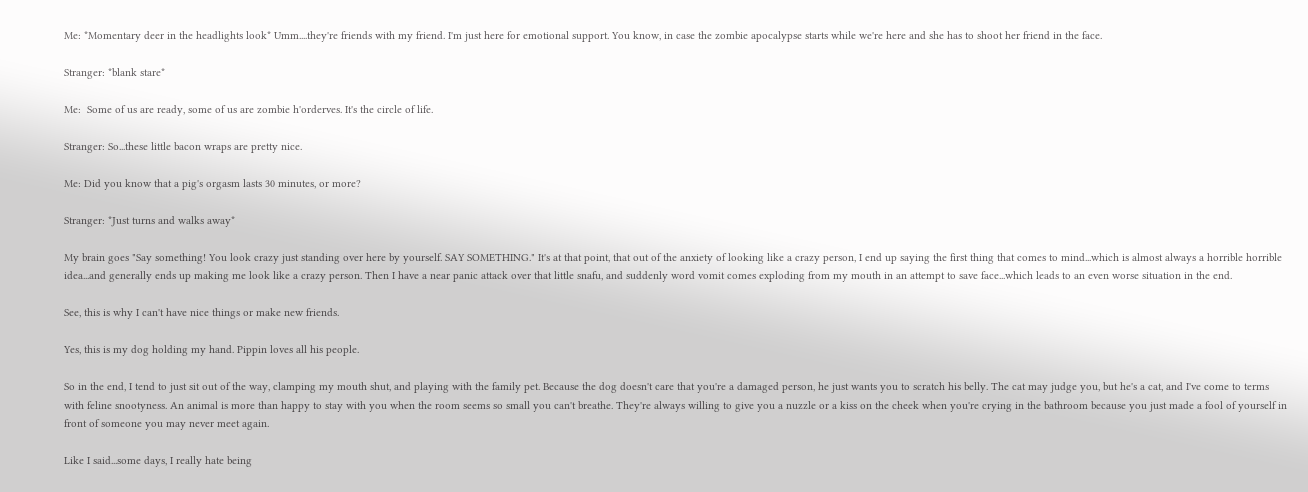Me: *Momentary deer in the headlights look* Umm....they're friends with my friend. I'm just here for emotional support. You know, in case the zombie apocalypse starts while we're here and she has to shoot her friend in the face.

Stranger: *blank stare*

Me:  Some of us are ready, some of us are zombie h'orderves. It's the circle of life.

Stranger: So...these little bacon wraps are pretty nice.

Me: Did you know that a pig's orgasm lasts 30 minutes, or more?

Stranger: *Just turns and walks away*

My brain goes "Say something! You look crazy just standing over here by yourself. SAY SOMETHING." It's at that point, that out of the anxiety of looking like a crazy person, I end up saying the first thing that comes to mind...which is almost always a horrible horrible idea...and generally ends up making me look like a crazy person. Then I have a near panic attack over that little snafu, and suddenly word vomit comes exploding from my mouth in an attempt to save face...which leads to an even worse situation in the end.

See, this is why I can't have nice things or make new friends.

Yes, this is my dog holding my hand. Pippin loves all his people.

So in the end, I tend to just sit out of the way, clamping my mouth shut, and playing with the family pet. Because the dog doesn't care that you're a damaged person, he just wants you to scratch his belly. The cat may judge you, but he's a cat, and I've come to terms with feline snootyness. An animal is more than happy to stay with you when the room seems so small you can't breathe. They're always willing to give you a nuzzle or a kiss on the cheek when you're crying in the bathroom because you just made a fool of yourself in front of someone you may never meet again.

Like I said...some days, I really hate being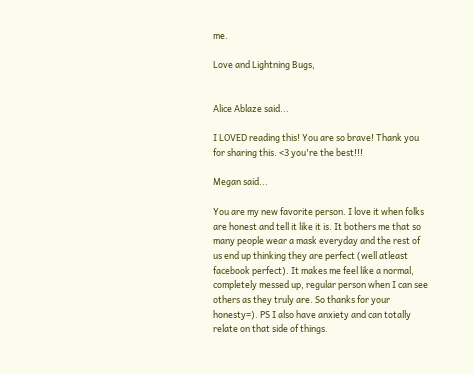me.

Love and Lightning Bugs,


Alice Ablaze said...

I LOVED reading this! You are so brave! Thank you for sharing this. <3 you're the best!!!

Megan said...

You are my new favorite person. I love it when folks are honest and tell it like it is. It bothers me that so many people wear a mask everyday and the rest of us end up thinking they are perfect (well atleast facebook perfect). It makes me feel like a normal, completely messed up, regular person when I can see others as they truly are. So thanks for your honesty=). PS I also have anxiety and can totally relate on that side of things.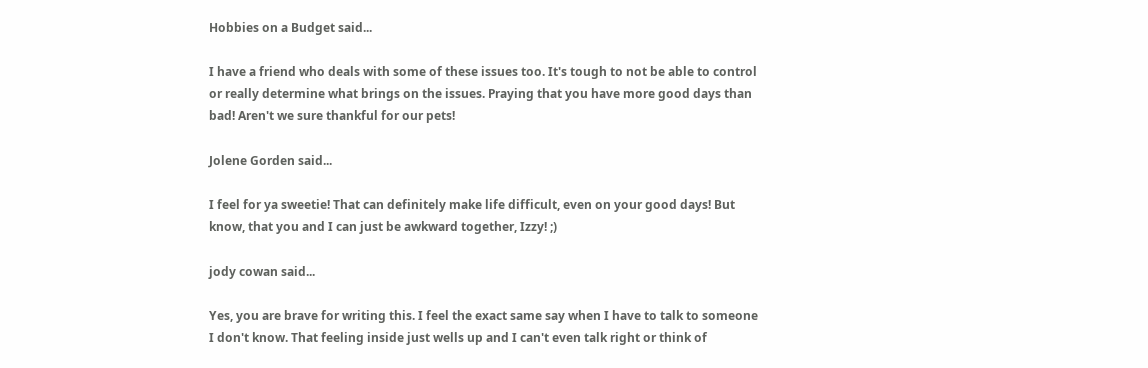Hobbies on a Budget said...

I have a friend who deals with some of these issues too. It's tough to not be able to control or really determine what brings on the issues. Praying that you have more good days than bad! Aren't we sure thankful for our pets!

Jolene Gorden said...

I feel for ya sweetie! That can definitely make life difficult, even on your good days! But know, that you and I can just be awkward together, Izzy! ;)

jody cowan said...

Yes, you are brave for writing this. I feel the exact same say when I have to talk to someone I don't know. That feeling inside just wells up and I can't even talk right or think of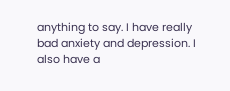anything to say. I have really bad anxiety and depression. I also have a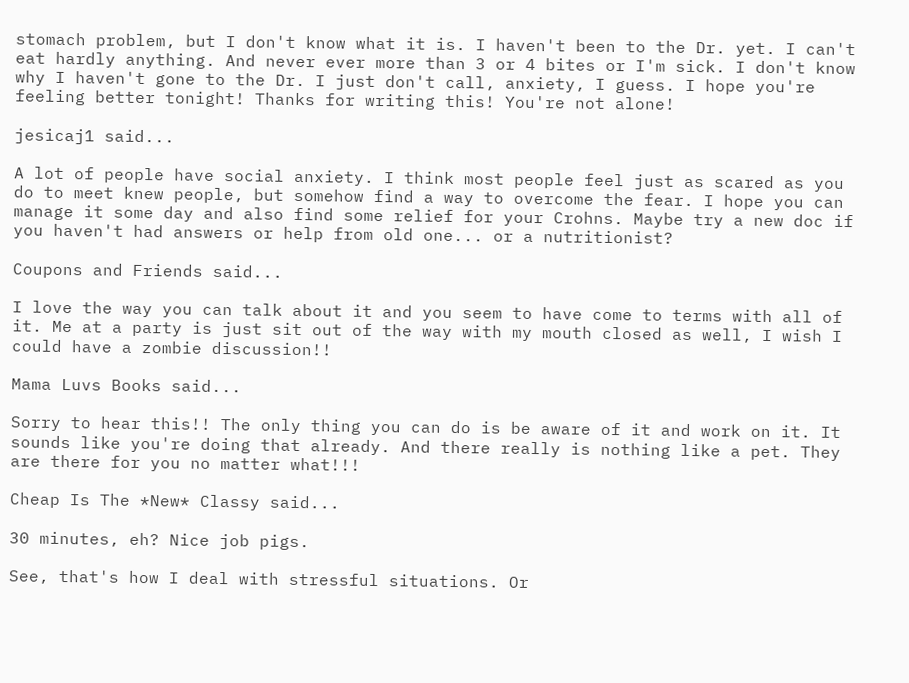stomach problem, but I don't know what it is. I haven't been to the Dr. yet. I can't eat hardly anything. And never ever more than 3 or 4 bites or I'm sick. I don't know why I haven't gone to the Dr. I just don't call, anxiety, I guess. I hope you're feeling better tonight! Thanks for writing this! You're not alone!

jesicaj1 said...

A lot of people have social anxiety. I think most people feel just as scared as you do to meet knew people, but somehow find a way to overcome the fear. I hope you can manage it some day and also find some relief for your Crohns. Maybe try a new doc if you haven't had answers or help from old one... or a nutritionist?

Coupons and Friends said...

I love the way you can talk about it and you seem to have come to terms with all of it. Me at a party is just sit out of the way with my mouth closed as well, I wish I could have a zombie discussion!!

Mama Luvs Books said...

Sorry to hear this!! The only thing you can do is be aware of it and work on it. It sounds like you're doing that already. And there really is nothing like a pet. They are there for you no matter what!!!

Cheap Is The *New* Classy said...

30 minutes, eh? Nice job pigs.

See, that's how I deal with stressful situations. Or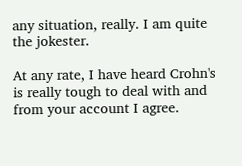any situation, really. I am quite the jokester.

At any rate, I have heard Crohn's is really tough to deal with and from your account I agree.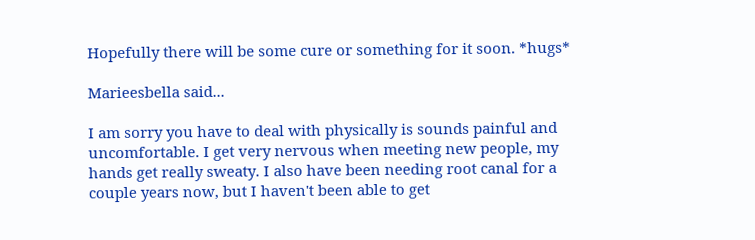Hopefully there will be some cure or something for it soon. *hugs*

Marieesbella said...

I am sorry you have to deal with physically is sounds painful and uncomfortable. I get very nervous when meeting new people, my hands get really sweaty. I also have been needing root canal for a couple years now, but I haven't been able to get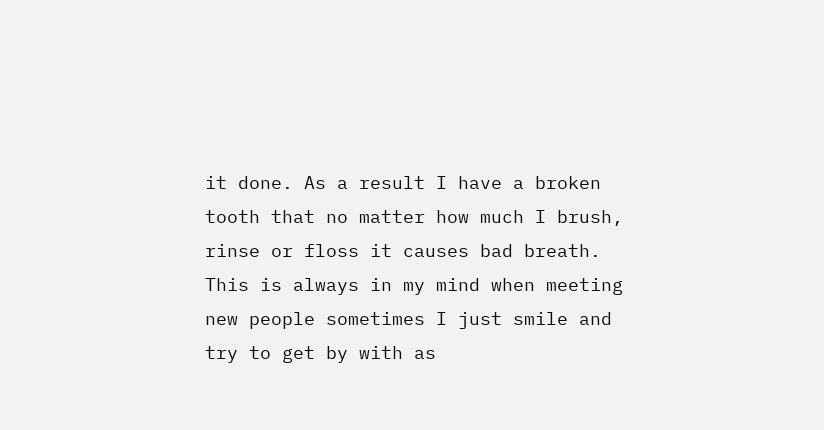it done. As a result I have a broken tooth that no matter how much I brush, rinse or floss it causes bad breath. This is always in my mind when meeting new people sometimes I just smile and try to get by with as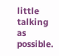little talking as possible.